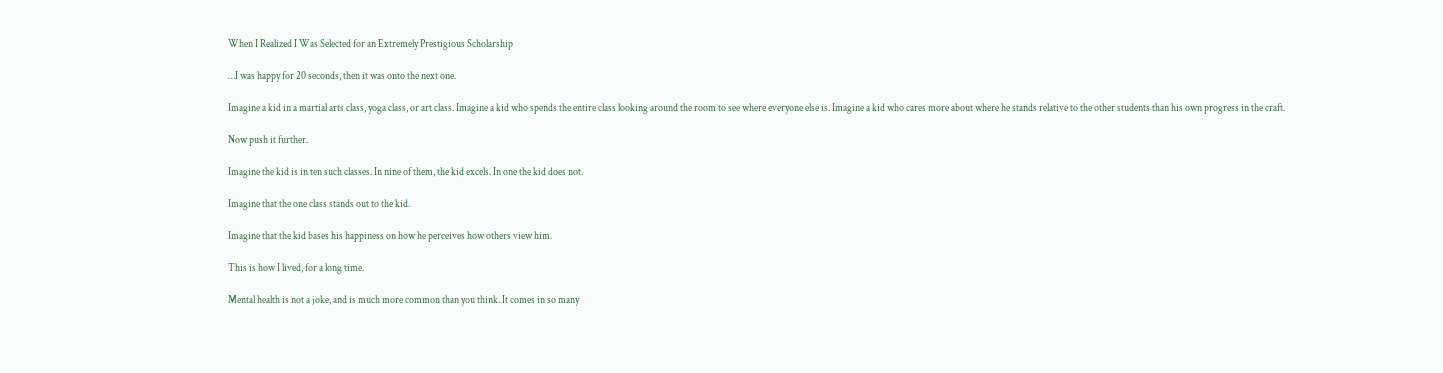When I Realized I Was Selected for an Extremely Prestigious Scholarship

…I was happy for 20 seconds, then it was onto the next one.

Imagine a kid in a martial arts class, yoga class, or art class. Imagine a kid who spends the entire class looking around the room to see where everyone else is. Imagine a kid who cares more about where he stands relative to the other students than his own progress in the craft.

Now push it further.

Imagine the kid is in ten such classes. In nine of them, the kid excels. In one the kid does not.

Imagine that the one class stands out to the kid.

Imagine that the kid bases his happiness on how he perceives how others view him.

This is how I lived, for a long time.

Mental health is not a joke, and is much more common than you think. It comes in so many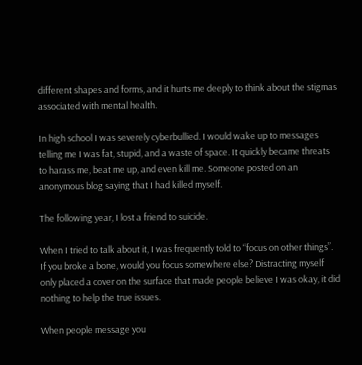different shapes and forms, and it hurts me deeply to think about the stigmas associated with mental health.

In high school I was severely cyberbullied. I would wake up to messages telling me I was fat, stupid, and a waste of space. It quickly became threats to harass me, beat me up, and even kill me. Someone posted on an anonymous blog saying that I had killed myself.

The following year, I lost a friend to suicide.

When I tried to talk about it, I was frequently told to “focus on other things”. If you broke a bone, would you focus somewhere else? Distracting myself only placed a cover on the surface that made people believe I was okay, it did nothing to help the true issues.

When people message you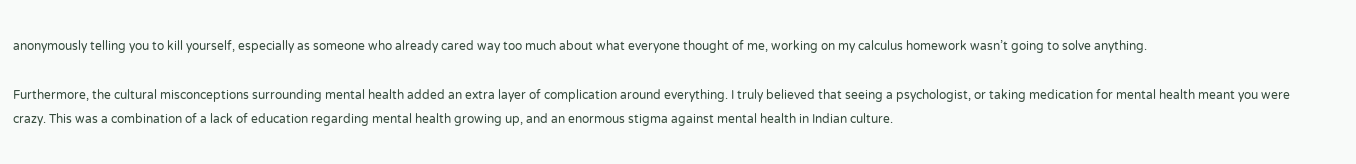anonymously telling you to kill yourself, especially as someone who already cared way too much about what everyone thought of me, working on my calculus homework wasn’t going to solve anything.

Furthermore, the cultural misconceptions surrounding mental health added an extra layer of complication around everything. I truly believed that seeing a psychologist, or taking medication for mental health meant you were crazy. This was a combination of a lack of education regarding mental health growing up, and an enormous stigma against mental health in Indian culture.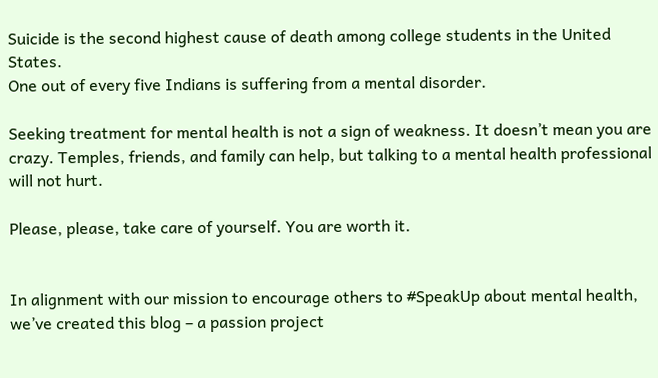Suicide is the second highest cause of death among college students in the United States.
One out of every five Indians is suffering from a mental disorder.

Seeking treatment for mental health is not a sign of weakness. It doesn’t mean you are crazy. Temples, friends, and family can help, but talking to a mental health professional will not hurt.

Please, please, take care of yourself. You are worth it.


In alignment with our mission to encourage others to #SpeakUp about mental health, we’ve created this blog – a passion project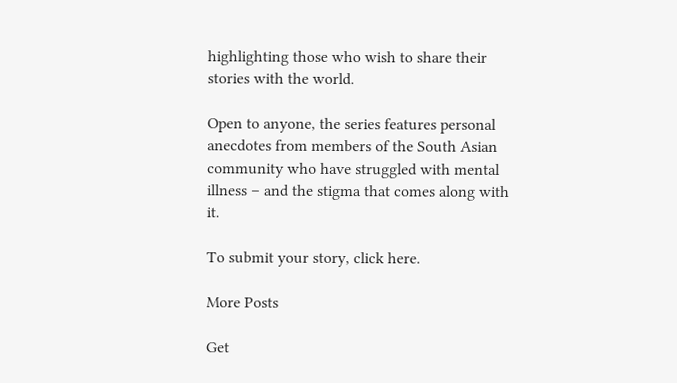highlighting those who wish to share their stories with the world.

Open to anyone, the series features personal anecdotes from members of the South Asian community who have struggled with mental illness – and the stigma that comes along with it.

To submit your story, click here.

More Posts

Get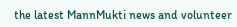the latest MannMukti news and volunteer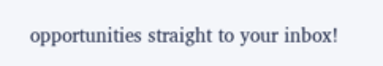opportunities straight to your inbox!